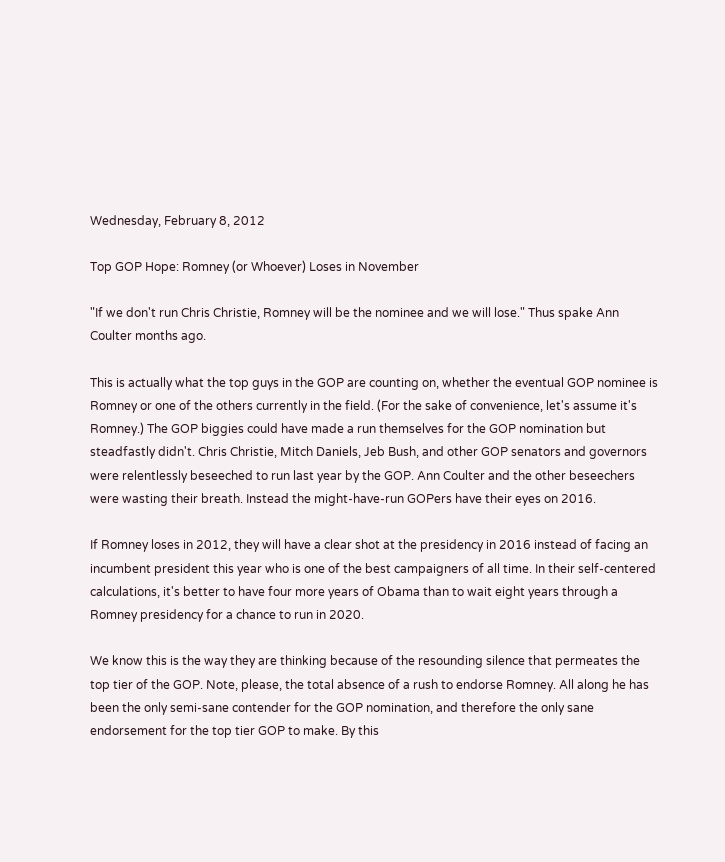Wednesday, February 8, 2012

Top GOP Hope: Romney (or Whoever) Loses in November

"If we don't run Chris Christie, Romney will be the nominee and we will lose." Thus spake Ann Coulter months ago.

This is actually what the top guys in the GOP are counting on, whether the eventual GOP nominee is Romney or one of the others currently in the field. (For the sake of convenience, let's assume it's Romney.) The GOP biggies could have made a run themselves for the GOP nomination but steadfastly didn't. Chris Christie, Mitch Daniels, Jeb Bush, and other GOP senators and governors were relentlessly beseeched to run last year by the GOP. Ann Coulter and the other beseechers were wasting their breath. Instead the might-have-run GOPers have their eyes on 2016.

If Romney loses in 2012, they will have a clear shot at the presidency in 2016 instead of facing an incumbent president this year who is one of the best campaigners of all time. In their self-centered calculations, it's better to have four more years of Obama than to wait eight years through a Romney presidency for a chance to run in 2020.

We know this is the way they are thinking because of the resounding silence that permeates the top tier of the GOP. Note, please, the total absence of a rush to endorse Romney. All along he has been the only semi-sane contender for the GOP nomination, and therefore the only sane endorsement for the top tier GOP to make. By this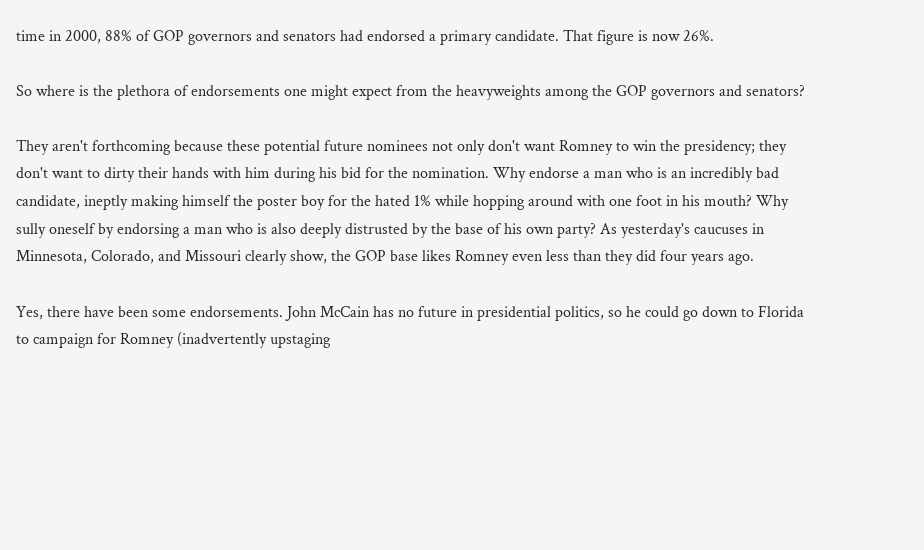time in 2000, 88% of GOP governors and senators had endorsed a primary candidate. That figure is now 26%.

So where is the plethora of endorsements one might expect from the heavyweights among the GOP governors and senators?

They aren't forthcoming because these potential future nominees not only don't want Romney to win the presidency; they don't want to dirty their hands with him during his bid for the nomination. Why endorse a man who is an incredibly bad candidate, ineptly making himself the poster boy for the hated 1% while hopping around with one foot in his mouth? Why sully oneself by endorsing a man who is also deeply distrusted by the base of his own party? As yesterday's caucuses in Minnesota, Colorado, and Missouri clearly show, the GOP base likes Romney even less than they did four years ago.

Yes, there have been some endorsements. John McCain has no future in presidential politics, so he could go down to Florida to campaign for Romney (inadvertently upstaging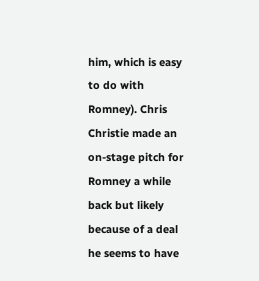him, which is easy to do with Romney). Chris Christie made an on-stage pitch for Romney a while back but likely because of a deal he seems to have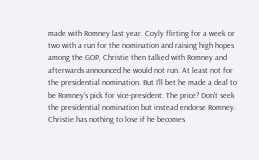made with Romney last year. Coyly flirting for a week or two with a run for the nomination and raising high hopes among the GOP, Christie then talked with Romney and afterwards announced he would not run. At least not for the presidential nomination. But I'll bet he made a deal to be Romney's pick for vice-president. The price? Don't seek the presidential nomination but instead endorse Romney. Christie has nothing to lose if he becomes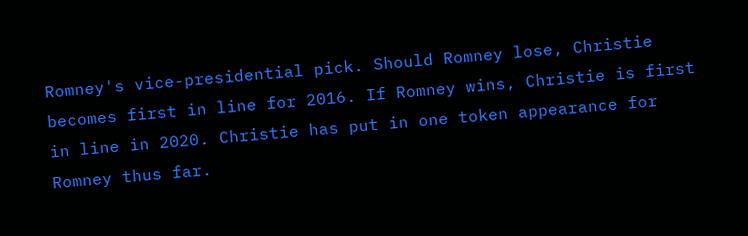Romney's vice-presidential pick. Should Romney lose, Christie becomes first in line for 2016. If Romney wins, Christie is first in line in 2020. Christie has put in one token appearance for Romney thus far.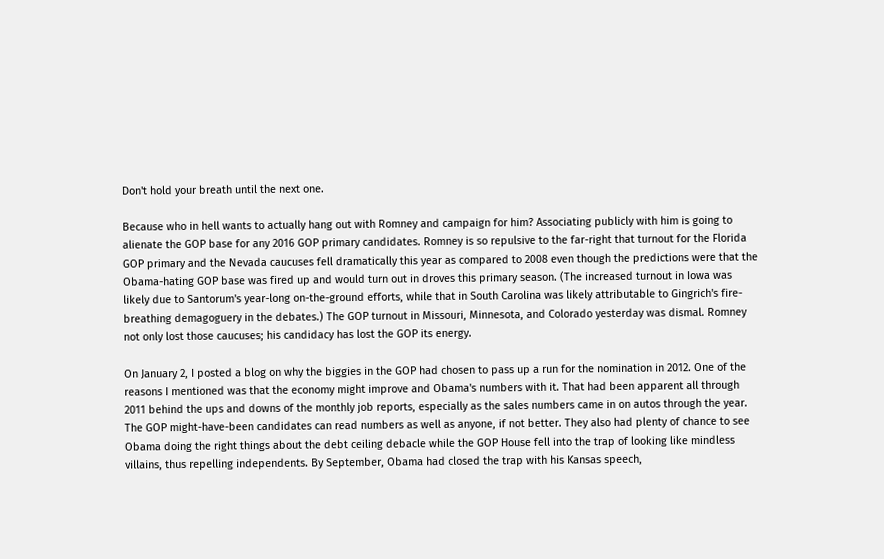Don't hold your breath until the next one.

Because who in hell wants to actually hang out with Romney and campaign for him? Associating publicly with him is going to alienate the GOP base for any 2016 GOP primary candidates. Romney is so repulsive to the far-right that turnout for the Florida GOP primary and the Nevada caucuses fell dramatically this year as compared to 2008 even though the predictions were that the Obama-hating GOP base was fired up and would turn out in droves this primary season. (The increased turnout in Iowa was likely due to Santorum's year-long on-the-ground efforts, while that in South Carolina was likely attributable to Gingrich's fire-breathing demagoguery in the debates.) The GOP turnout in Missouri, Minnesota, and Colorado yesterday was dismal. Romney not only lost those caucuses; his candidacy has lost the GOP its energy.

On January 2, I posted a blog on why the biggies in the GOP had chosen to pass up a run for the nomination in 2012. One of the reasons I mentioned was that the economy might improve and Obama's numbers with it. That had been apparent all through 2011 behind the ups and downs of the monthly job reports, especially as the sales numbers came in on autos through the year. The GOP might-have-been candidates can read numbers as well as anyone, if not better. They also had plenty of chance to see Obama doing the right things about the debt ceiling debacle while the GOP House fell into the trap of looking like mindless villains, thus repelling independents. By September, Obama had closed the trap with his Kansas speech,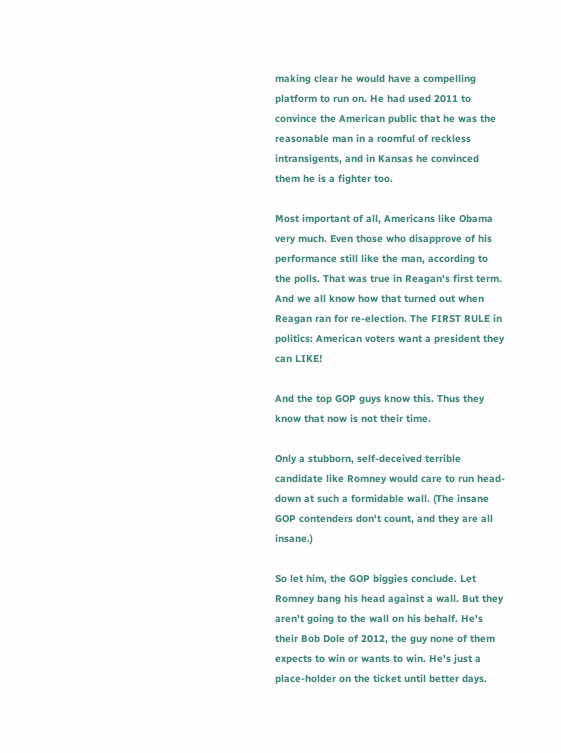making clear he would have a compelling platform to run on. He had used 2011 to convince the American public that he was the reasonable man in a roomful of reckless intransigents, and in Kansas he convinced them he is a fighter too.

Most important of all, Americans like Obama very much. Even those who disapprove of his performance still like the man, according to the polls. That was true in Reagan's first term. And we all know how that turned out when Reagan ran for re-election. The FIRST RULE in politics: American voters want a president they can LIKE!

And the top GOP guys know this. Thus they know that now is not their time.

Only a stubborn, self-deceived terrible candidate like Romney would care to run head-down at such a formidable wall. (The insane GOP contenders don't count, and they are all insane.)

So let him, the GOP biggies conclude. Let Romney bang his head against a wall. But they aren't going to the wall on his behalf. He's their Bob Dole of 2012, the guy none of them expects to win or wants to win. He's just a place-holder on the ticket until better days.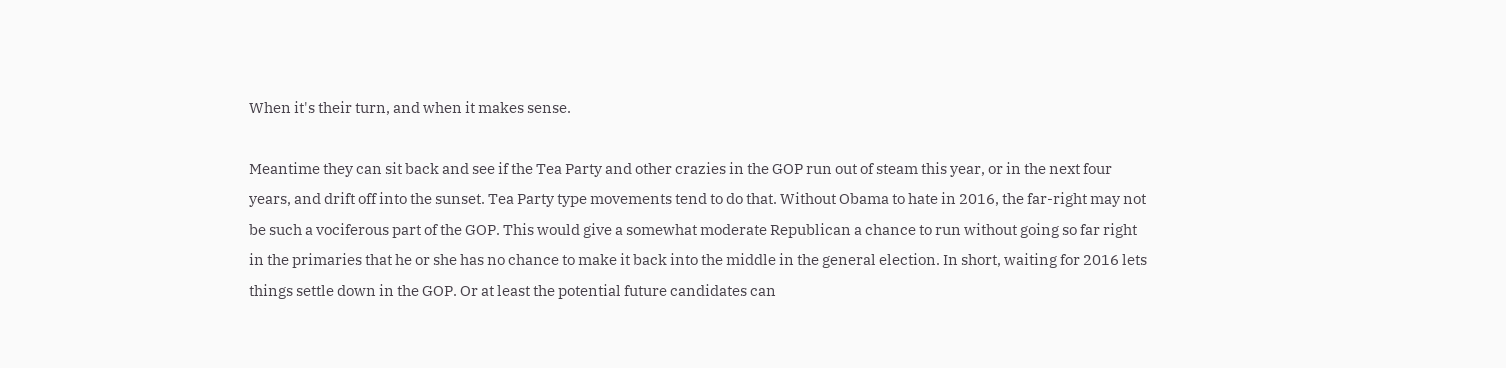When it's their turn, and when it makes sense.

Meantime they can sit back and see if the Tea Party and other crazies in the GOP run out of steam this year, or in the next four years, and drift off into the sunset. Tea Party type movements tend to do that. Without Obama to hate in 2016, the far-right may not be such a vociferous part of the GOP. This would give a somewhat moderate Republican a chance to run without going so far right in the primaries that he or she has no chance to make it back into the middle in the general election. In short, waiting for 2016 lets things settle down in the GOP. Or at least the potential future candidates can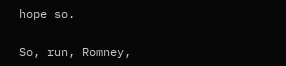hope so.

So, run, Romney,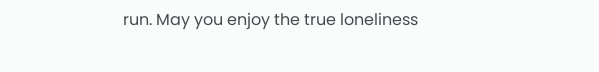run. May you enjoy the true loneliness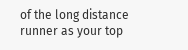of the long distance runner as your top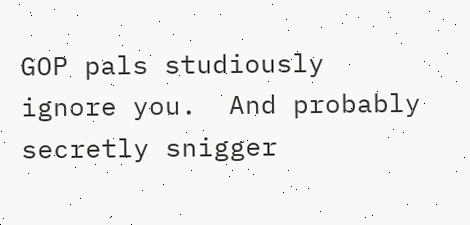GOP pals studiously ignore you.  And probably secretly snigger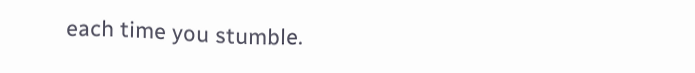each time you stumble.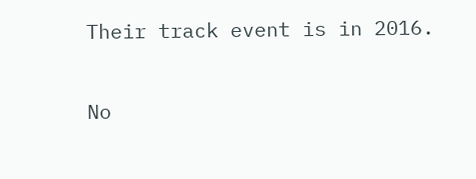Their track event is in 2016.

No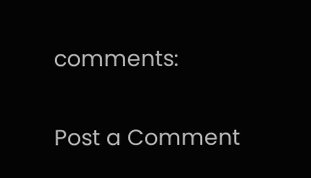comments:

Post a Comment